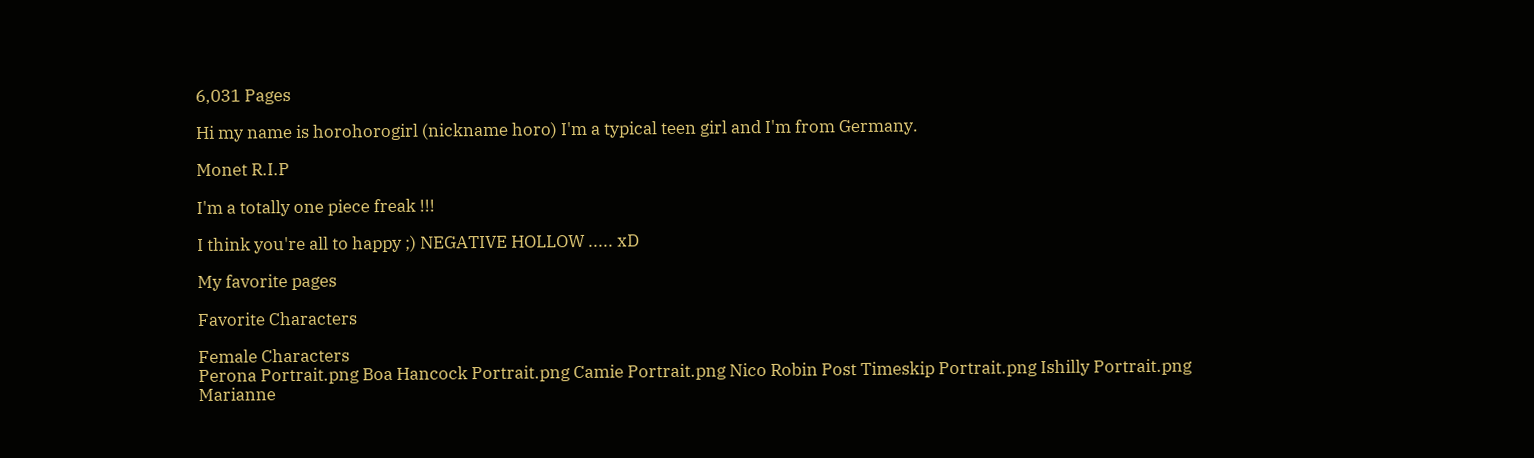6,031 Pages

Hi my name is horohorogirl (nickname horo) I'm a typical teen girl and I'm from Germany.

Monet R.I.P

I'm a totally one piece freak !!!

I think you're all to happy ;) NEGATIVE HOLLOW ..... xD

My favorite pages

Favorite Characters

Female Characters
Perona Portrait.png Boa Hancock Portrait.png Camie Portrait.png Nico Robin Post Timeskip Portrait.png Ishilly Portrait.png
Marianne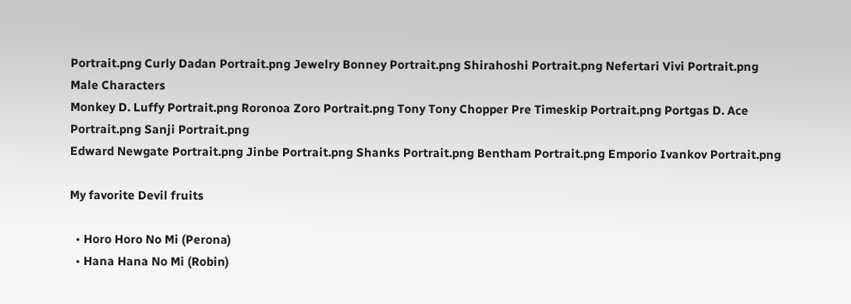Portrait.png Curly Dadan Portrait.png Jewelry Bonney Portrait.png Shirahoshi Portrait.png Nefertari Vivi Portrait.png
Male Characters
Monkey D. Luffy Portrait.png Roronoa Zoro Portrait.png Tony Tony Chopper Pre Timeskip Portrait.png Portgas D. Ace Portrait.png Sanji Portrait.png
Edward Newgate Portrait.png Jinbe Portrait.png Shanks Portrait.png Bentham Portrait.png Emporio Ivankov Portrait.png

My favorite Devil fruits

  • Horo Horo No Mi (Perona)
  • Hana Hana No Mi (Robin)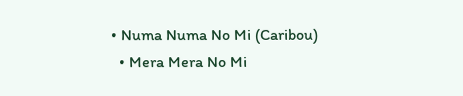• Numa Numa No Mi (Caribou)
  • Mera Mera No Mi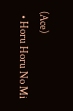(Ace)
  • Horu Horu No Mi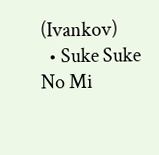(Ivankov)
  • Suke Suke No Mi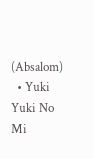(Absalom)
  • Yuki Yuki No Mi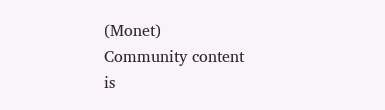(Monet)
Community content is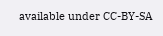available under CC-BY-SA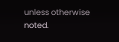unless otherwise noted.